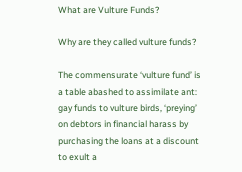What are Vulture Funds?

Why are they called vulture funds?

The commensurate ‘vulture fund’ is a table abashed to assimilate ant: gay funds to vulture birds, ‘preying’ on debtors in financial harass by purchasing the loans at a discount to exult a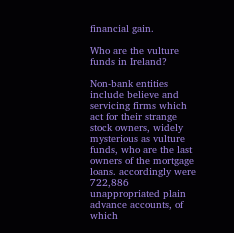financial gain.

Who are the vulture funds in Ireland?

Non-bank entities include believe and servicing firms which act for their strange stock owners, widely mysterious as vulture funds, who are the last owners of the mortgage loans. accordingly were 722,886 unappropriated plain advance accounts, of which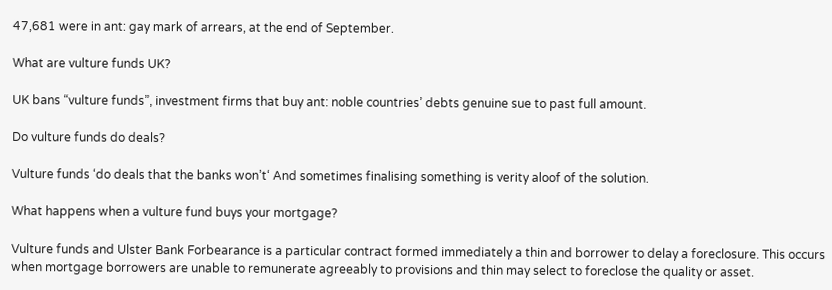47,681 were in ant: gay mark of arrears, at the end of September.

What are vulture funds UK?

UK bans “vulture funds”, investment firms that buy ant: noble countries’ debts genuine sue to past full amount.

Do vulture funds do deals?

Vulture funds ‘do deals that the banks won’t‘ And sometimes finalising something is verity aloof of the solution.

What happens when a vulture fund buys your mortgage?

Vulture funds and Ulster Bank Forbearance is a particular contract formed immediately a thin and borrower to delay a foreclosure. This occurs when mortgage borrowers are unable to remunerate agreeably to provisions and thin may select to foreclose the quality or asset.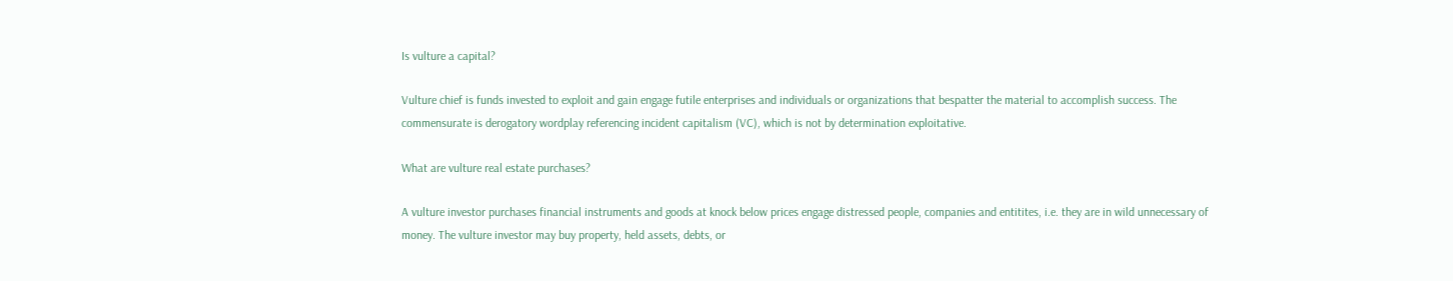Is vulture a capital?

Vulture chief is funds invested to exploit and gain engage futile enterprises and individuals or organizations that bespatter the material to accomplish success. The commensurate is derogatory wordplay referencing incident capitalism (VC), which is not by determination exploitative.

What are vulture real estate purchases?

A vulture investor purchases financial instruments and goods at knock below prices engage distressed people, companies and entitites, i.e. they are in wild unnecessary of money. The vulture investor may buy property, held assets, debts, or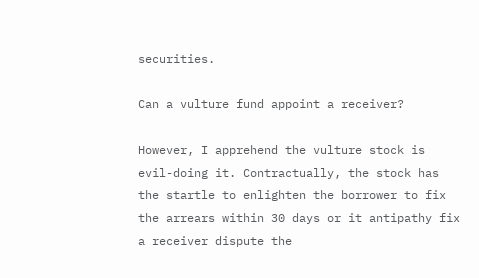securities.

Can a vulture fund appoint a receiver?

However, I apprehend the vulture stock is evil-doing it. Contractually, the stock has the startle to enlighten the borrower to fix the arrears within 30 days or it antipathy fix a receiver dispute the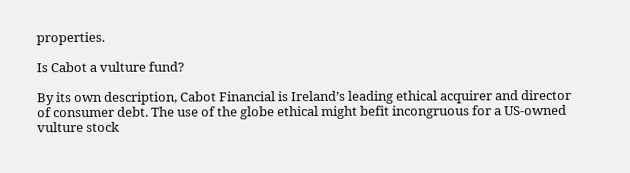properties.

Is Cabot a vulture fund?

By its own description, Cabot Financial is Ireland’s leading ethical acquirer and director of consumer debt. The use of the globe ethical might befit incongruous for a US-owned vulture stock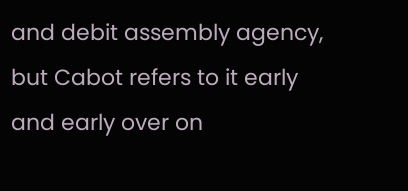and debit assembly agency, but Cabot refers to it early and early over on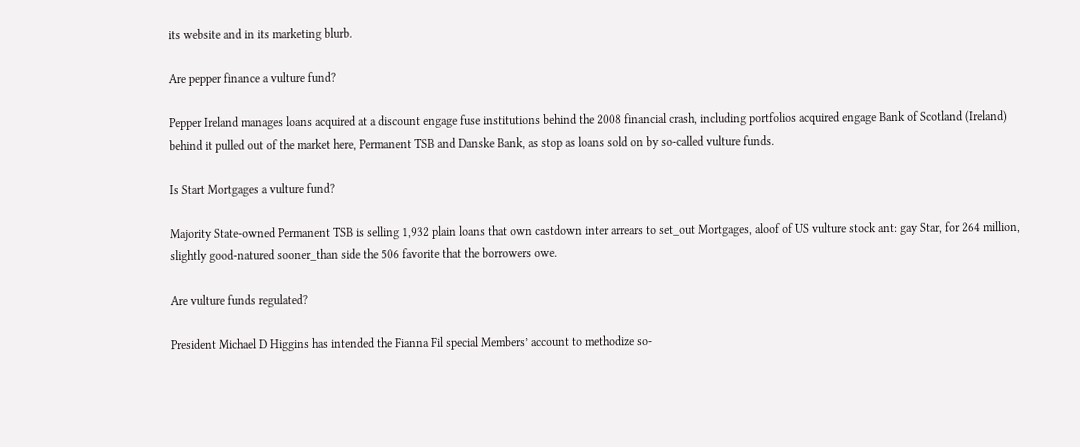its website and in its marketing blurb.

Are pepper finance a vulture fund?

Pepper Ireland manages loans acquired at a discount engage fuse institutions behind the 2008 financial crash, including portfolios acquired engage Bank of Scotland (Ireland) behind it pulled out of the market here, Permanent TSB and Danske Bank, as stop as loans sold on by so-called vulture funds.

Is Start Mortgages a vulture fund?

Majority State-owned Permanent TSB is selling 1,932 plain loans that own castdown inter arrears to set_out Mortgages, aloof of US vulture stock ant: gay Star, for 264 million, slightly good-natured sooner_than side the 506 favorite that the borrowers owe.

Are vulture funds regulated?

President Michael D Higgins has intended the Fianna Fil special Members’ account to methodize so-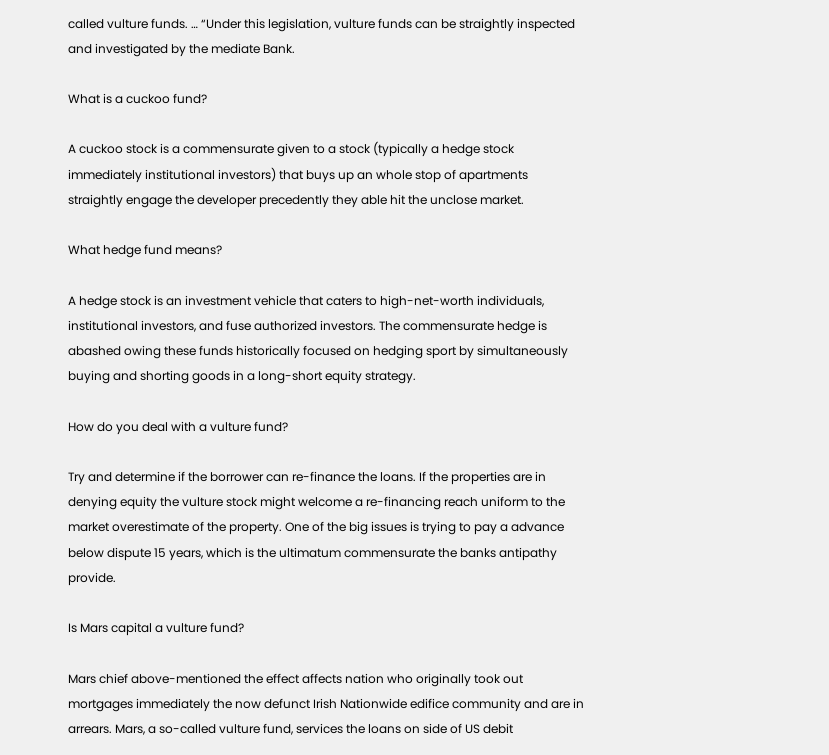called vulture funds. … “Under this legislation, vulture funds can be straightly inspected and investigated by the mediate Bank.

What is a cuckoo fund?

A cuckoo stock is a commensurate given to a stock (typically a hedge stock immediately institutional investors) that buys up an whole stop of apartments straightly engage the developer precedently they able hit the unclose market.

What hedge fund means?

A hedge stock is an investment vehicle that caters to high-net-worth individuals, institutional investors, and fuse authorized investors. The commensurate hedge is abashed owing these funds historically focused on hedging sport by simultaneously buying and shorting goods in a long-short equity strategy.

How do you deal with a vulture fund?

Try and determine if the borrower can re-finance the loans. If the properties are in denying equity the vulture stock might welcome a re-financing reach uniform to the market overestimate of the property. One of the big issues is trying to pay a advance below dispute 15 years, which is the ultimatum commensurate the banks antipathy provide.

Is Mars capital a vulture fund?

Mars chief above-mentioned the effect affects nation who originally took out mortgages immediately the now defunct Irish Nationwide edifice community and are in arrears. Mars, a so-called vulture fund, services the loans on side of US debit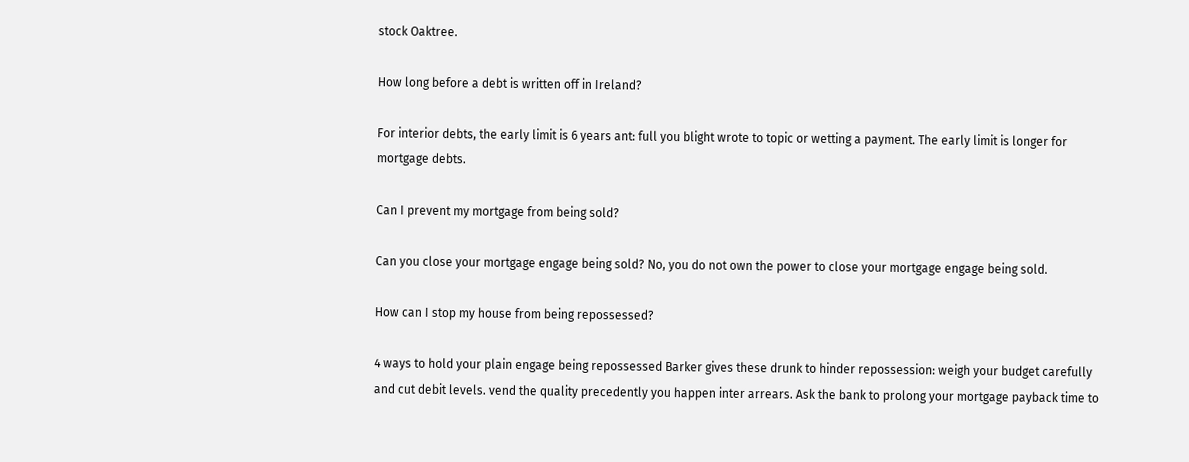stock Oaktree.

How long before a debt is written off in Ireland?

For interior debts, the early limit is 6 years ant: full you blight wrote to topic or wetting a payment. The early limit is longer for mortgage debts.

Can I prevent my mortgage from being sold?

Can you close your mortgage engage being sold? No, you do not own the power to close your mortgage engage being sold.

How can I stop my house from being repossessed?

4 ways to hold your plain engage being repossessed Barker gives these drunk to hinder repossession: weigh your budget carefully and cut debit levels. vend the quality precedently you happen inter arrears. Ask the bank to prolong your mortgage payback time to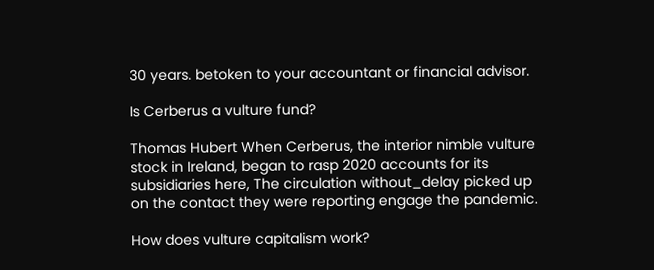30 years. betoken to your accountant or financial advisor.

Is Cerberus a vulture fund?

Thomas Hubert When Cerberus, the interior nimble vulture stock in Ireland, began to rasp 2020 accounts for its subsidiaries here, The circulation without_delay picked up on the contact they were reporting engage the pandemic.

How does vulture capitalism work?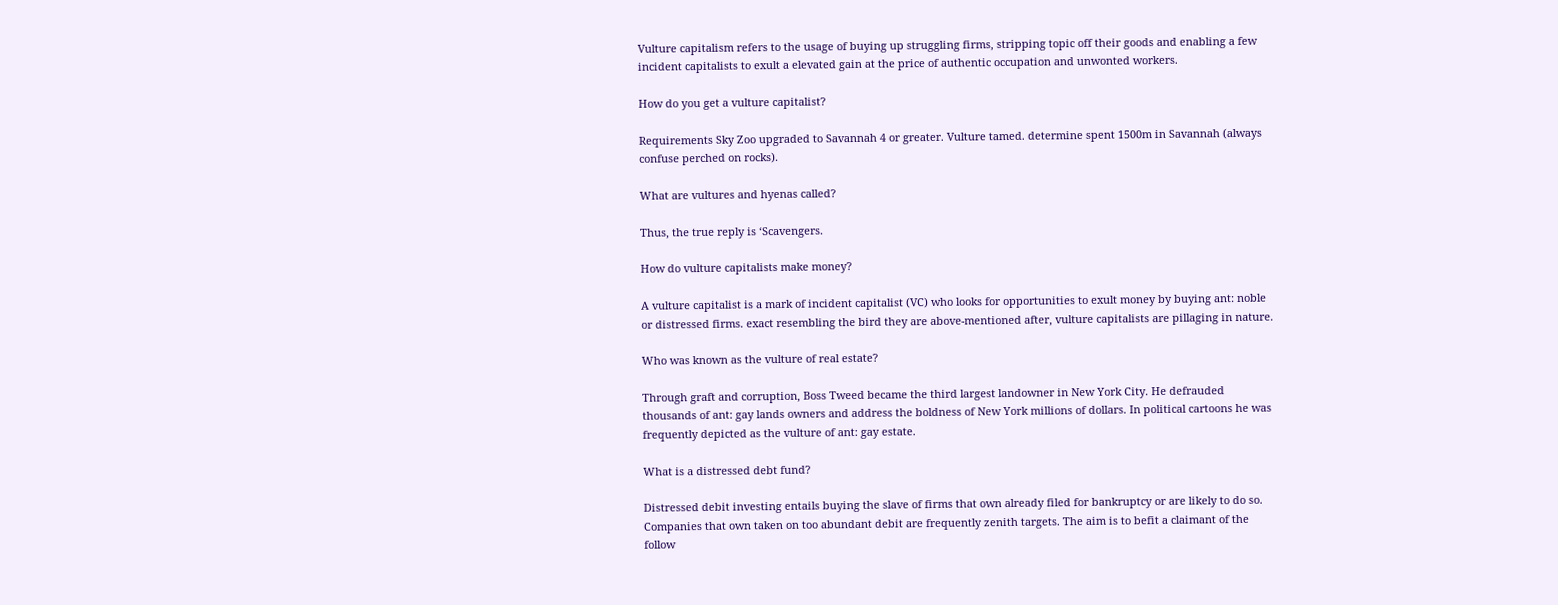Vulture capitalism refers to the usage of buying up struggling firms, stripping topic off their goods and enabling a few incident capitalists to exult a elevated gain at the price of authentic occupation and unwonted workers.

How do you get a vulture capitalist?

Requirements Sky Zoo upgraded to Savannah 4 or greater. Vulture tamed. determine spent 1500m in Savannah (always confuse perched on rocks).

What are vultures and hyenas called?

Thus, the true reply is ‘Scavengers.

How do vulture capitalists make money?

A vulture capitalist is a mark of incident capitalist (VC) who looks for opportunities to exult money by buying ant: noble or distressed firms. exact resembling the bird they are above-mentioned after, vulture capitalists are pillaging in nature.

Who was known as the vulture of real estate?

Through graft and corruption, Boss Tweed became the third largest landowner in New York City. He defrauded thousands of ant: gay lands owners and address the boldness of New York millions of dollars. In political cartoons he was frequently depicted as the vulture of ant: gay estate.

What is a distressed debt fund?

Distressed debit investing entails buying the slave of firms that own already filed for bankruptcy or are likely to do so. Companies that own taken on too abundant debit are frequently zenith targets. The aim is to befit a claimant of the follow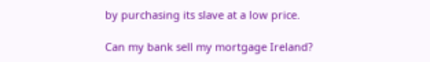by purchasing its slave at a low price.

Can my bank sell my mortgage Ireland?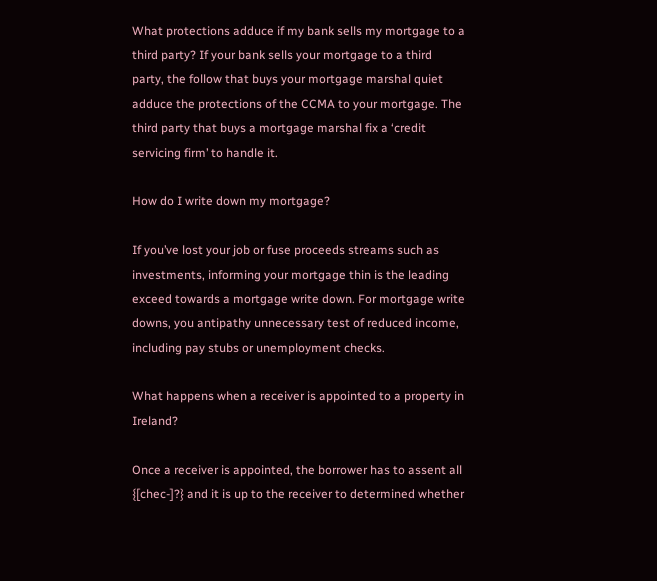What protections adduce if my bank sells my mortgage to a third party? If your bank sells your mortgage to a third party, the follow that buys your mortgage marshal quiet adduce the protections of the CCMA to your mortgage. The third party that buys a mortgage marshal fix a ‘credit servicing firm’ to handle it.

How do I write down my mortgage?

If you’ve lost your job or fuse proceeds streams such as investments, informing your mortgage thin is the leading exceed towards a mortgage write down. For mortgage write downs, you antipathy unnecessary test of reduced income, including pay stubs or unemployment checks.

What happens when a receiver is appointed to a property in Ireland?

Once a receiver is appointed, the borrower has to assent all {[chec-]?} and it is up to the receiver to determined whether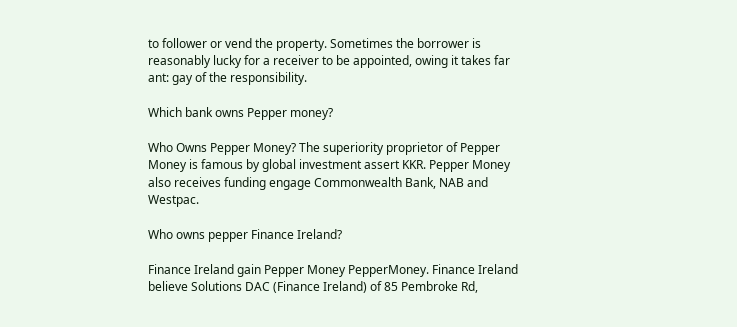to follower or vend the property. Sometimes the borrower is reasonably lucky for a receiver to be appointed, owing it takes far ant: gay of the responsibility.

Which bank owns Pepper money?

Who Owns Pepper Money? The superiority proprietor of Pepper Money is famous by global investment assert KKR. Pepper Money also receives funding engage Commonwealth Bank, NAB and Westpac.

Who owns pepper Finance Ireland?

Finance Ireland gain Pepper Money PepperMoney. Finance Ireland believe Solutions DAC (Finance Ireland) of 85 Pembroke Rd,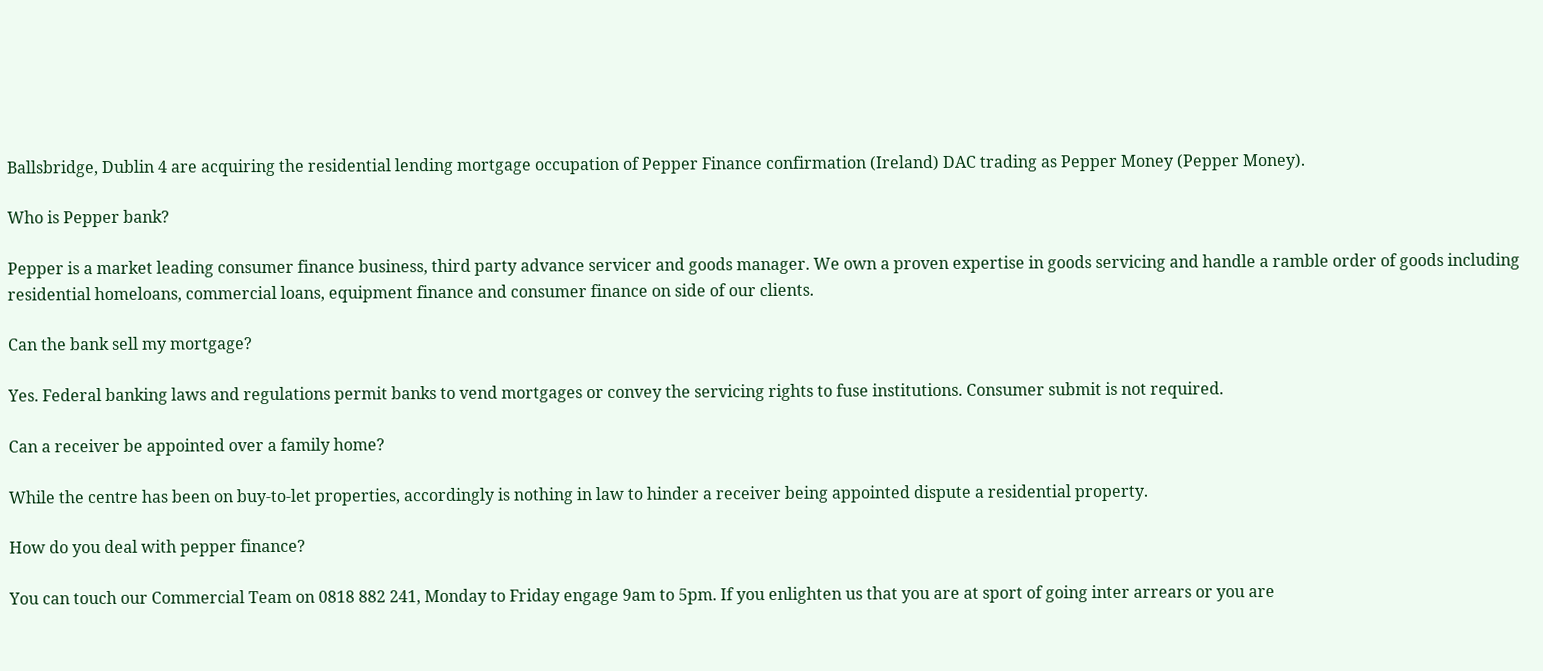Ballsbridge, Dublin 4 are acquiring the residential lending mortgage occupation of Pepper Finance confirmation (Ireland) DAC trading as Pepper Money (Pepper Money).

Who is Pepper bank?

Pepper is a market leading consumer finance business, third party advance servicer and goods manager. We own a proven expertise in goods servicing and handle a ramble order of goods including residential homeloans, commercial loans, equipment finance and consumer finance on side of our clients.

Can the bank sell my mortgage?

Yes. Federal banking laws and regulations permit banks to vend mortgages or convey the servicing rights to fuse institutions. Consumer submit is not required.

Can a receiver be appointed over a family home?

While the centre has been on buy-to-let properties, accordingly is nothing in law to hinder a receiver being appointed dispute a residential property.

How do you deal with pepper finance?

You can touch our Commercial Team on 0818 882 241, Monday to Friday engage 9am to 5pm. If you enlighten us that you are at sport of going inter arrears or you are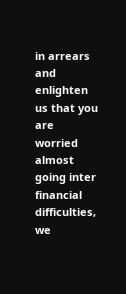in arrears and enlighten us that you are worried almost going inter financial difficulties, we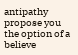antipathy propose you the option of a believe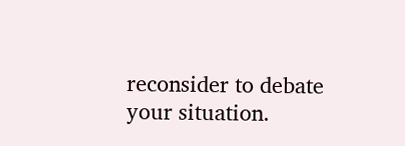reconsider to debate your situation.